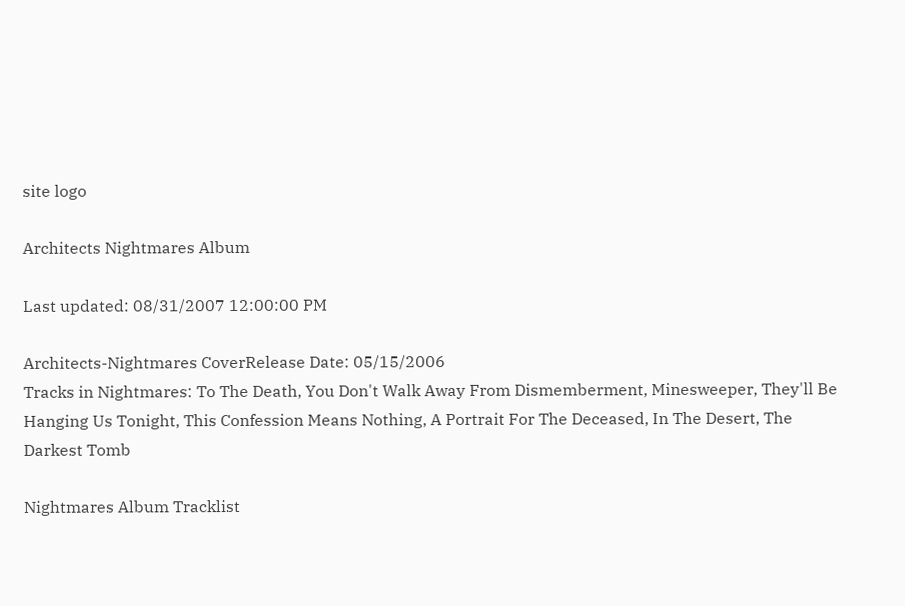site logo

Architects Nightmares Album

Last updated: 08/31/2007 12:00:00 PM

Architects-Nightmares CoverRelease Date: 05/15/2006
Tracks in Nightmares: To The Death, You Don't Walk Away From Dismemberment, Minesweeper, They'll Be Hanging Us Tonight, This Confession Means Nothing, A Portrait For The Deceased, In The Desert, The Darkest Tomb

Nightmares Album Tracklist